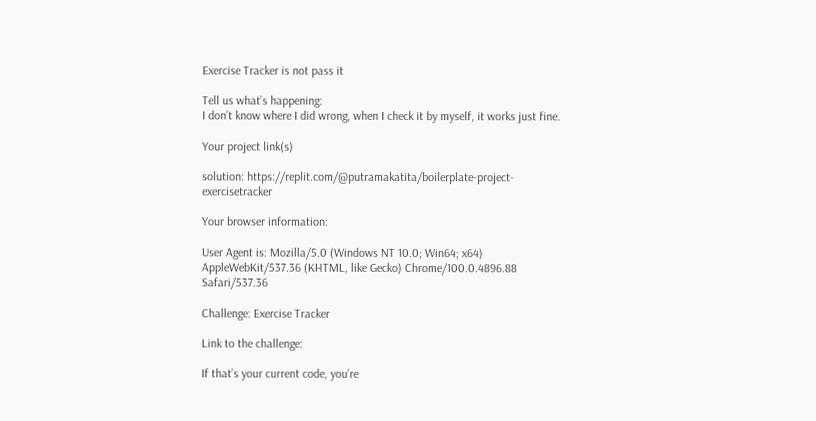Exercise Tracker is not pass it

Tell us what’s happening:
I don’t know where I did wrong, when I check it by myself, it works just fine.

Your project link(s)

solution: https://replit.com/@putramakatita/boilerplate-project-exercisetracker

Your browser information:

User Agent is: Mozilla/5.0 (Windows NT 10.0; Win64; x64) AppleWebKit/537.36 (KHTML, like Gecko) Chrome/100.0.4896.88 Safari/537.36

Challenge: Exercise Tracker

Link to the challenge:

If that’s your current code, you’re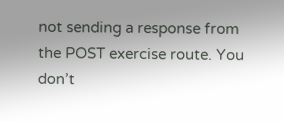not sending a response from the POST exercise route. You don’t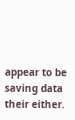appear to be saving data their either.